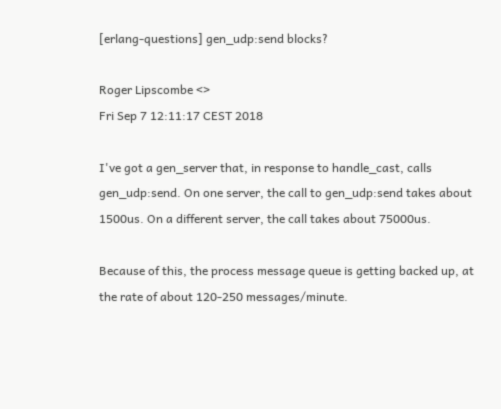[erlang-questions] gen_udp:send blocks?

Roger Lipscombe <>
Fri Sep 7 12:11:17 CEST 2018

I've got a gen_server that, in response to handle_cast, calls
gen_udp:send. On one server, the call to gen_udp:send takes about
1500us. On a different server, the call takes about 75000us.

Because of this, the process message queue is getting backed up, at
the rate of about 120-250 messages/minute.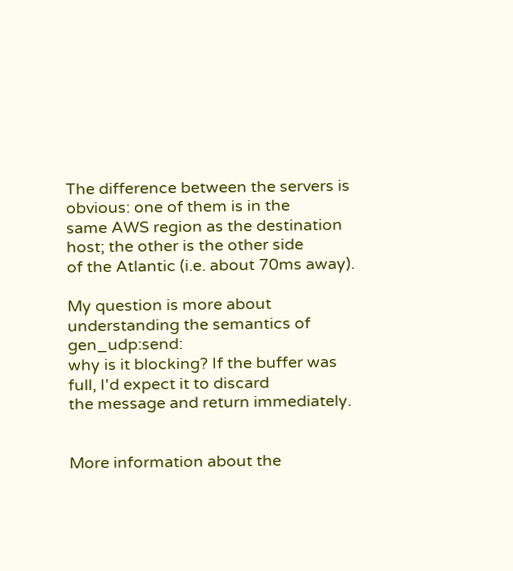The difference between the servers is obvious: one of them is in the
same AWS region as the destination host; the other is the other side
of the Atlantic (i.e. about 70ms away).

My question is more about understanding the semantics of gen_udp:send:
why is it blocking? If the buffer was full, I'd expect it to discard
the message and return immediately.


More information about the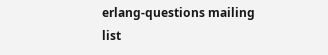erlang-questions mailing list